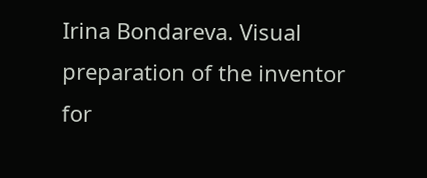Irina Bondareva. Visual preparation of the inventor for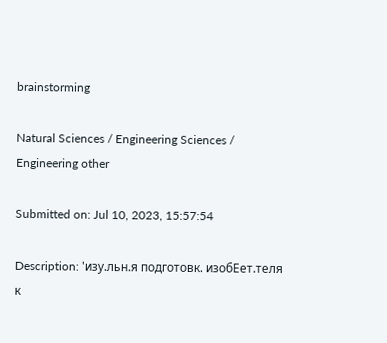brainstorming

Natural Sciences / Engineering Sciences / Engineering other

Submitted on: Jul 10, 2023, 15:57:54

Description: 'изу.льн.я подготовк. изобEет.теля к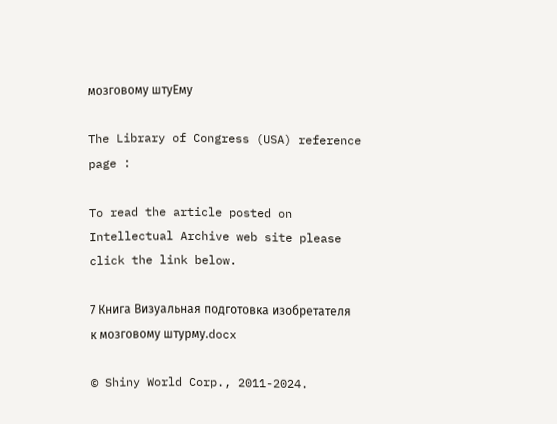мозговому штуEму

The Library of Congress (USA) reference page :

To read the article posted on Intellectual Archive web site please click the link below.

7 Книга Визуальная подготовка изобретателя к мозговому штурму.docx

© Shiny World Corp., 2011-2024.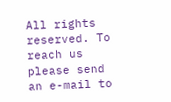All rights reserved. To reach us please send an e-mail to